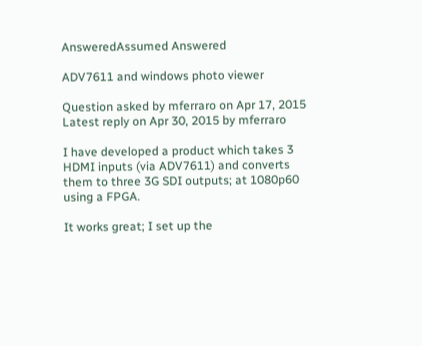AnsweredAssumed Answered

ADV7611 and windows photo viewer

Question asked by mferraro on Apr 17, 2015
Latest reply on Apr 30, 2015 by mferraro

I have developed a product which takes 3 HDMI inputs (via ADV7611) and converts them to three 3G SDI outputs; at 1080p60 using a FPGA.

It works great; I set up the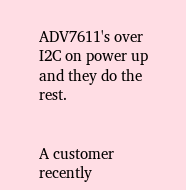ADV7611's over I2C on power up and they do the rest.


A customer recently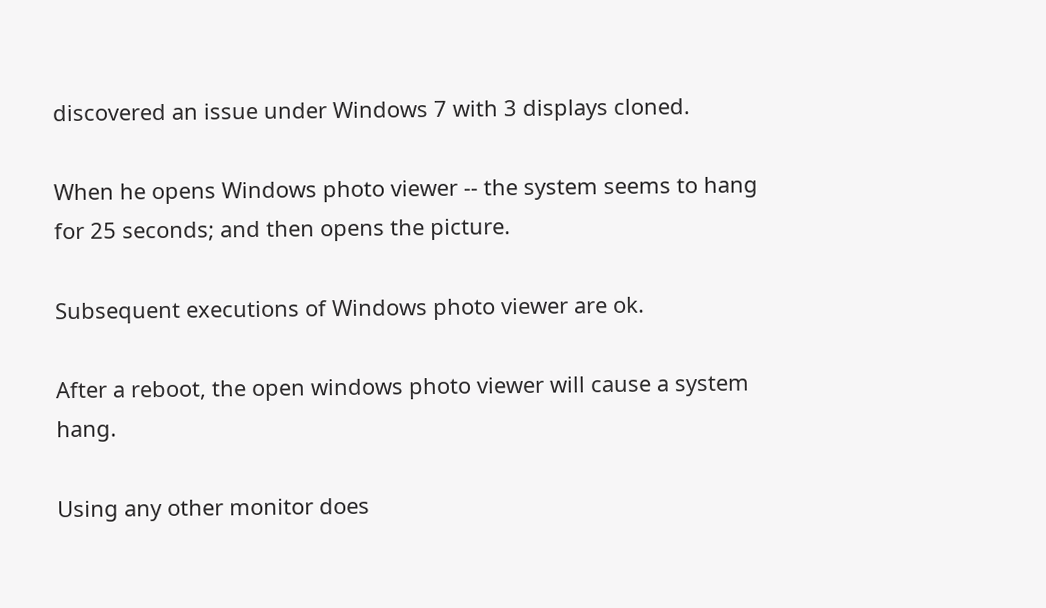discovered an issue under Windows 7 with 3 displays cloned.

When he opens Windows photo viewer -- the system seems to hang for 25 seconds; and then opens the picture.

Subsequent executions of Windows photo viewer are ok.

After a reboot, the open windows photo viewer will cause a system hang.

Using any other monitor does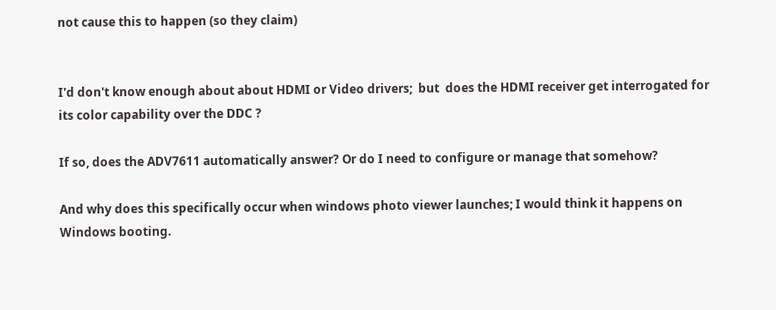not cause this to happen (so they claim)


I'd don't know enough about about HDMI or Video drivers;  but  does the HDMI receiver get interrogated for its color capability over the DDC ?

If so, does the ADV7611 automatically answer? Or do I need to configure or manage that somehow?

And why does this specifically occur when windows photo viewer launches; I would think it happens on Windows booting.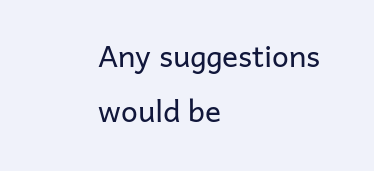Any suggestions would be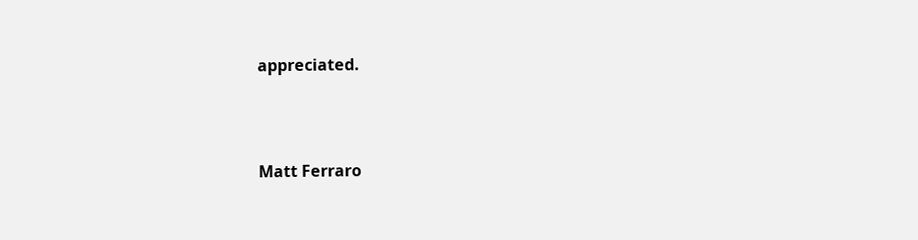appreciated.




Matt Ferraro